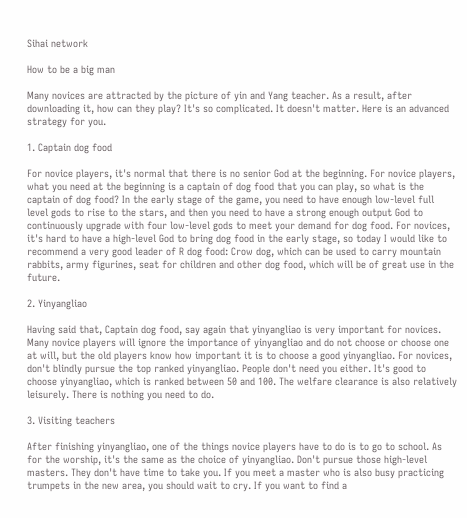Sihai network

How to be a big man

Many novices are attracted by the picture of yin and Yang teacher. As a result, after downloading it, how can they play? It's so complicated. It doesn't matter. Here is an advanced strategy for you.

1. Captain dog food

For novice players, it's normal that there is no senior God at the beginning. For novice players, what you need at the beginning is a captain of dog food that you can play, so what is the captain of dog food? In the early stage of the game, you need to have enough low-level full level gods to rise to the stars, and then you need to have a strong enough output God to continuously upgrade with four low-level gods to meet your demand for dog food. For novices, it's hard to have a high-level God to bring dog food in the early stage, so today I would like to recommend a very good leader of R dog food: Crow dog, which can be used to carry mountain rabbits, army figurines, seat for children and other dog food, which will be of great use in the future.

2. Yinyangliao

Having said that, Captain dog food, say again that yinyangliao is very important for novices. Many novice players will ignore the importance of yinyangliao and do not choose or choose one at will, but the old players know how important it is to choose a good yinyangliao. For novices, don't blindly pursue the top ranked yinyangliao. People don't need you either. It's good to choose yinyangliao, which is ranked between 50 and 100. The welfare clearance is also relatively leisurely. There is nothing you need to do.

3. Visiting teachers

After finishing yinyangliao, one of the things novice players have to do is to go to school. As for the worship, it's the same as the choice of yinyangliao. Don't pursue those high-level masters. They don't have time to take you. If you meet a master who is also busy practicing trumpets in the new area, you should wait to cry. If you want to find a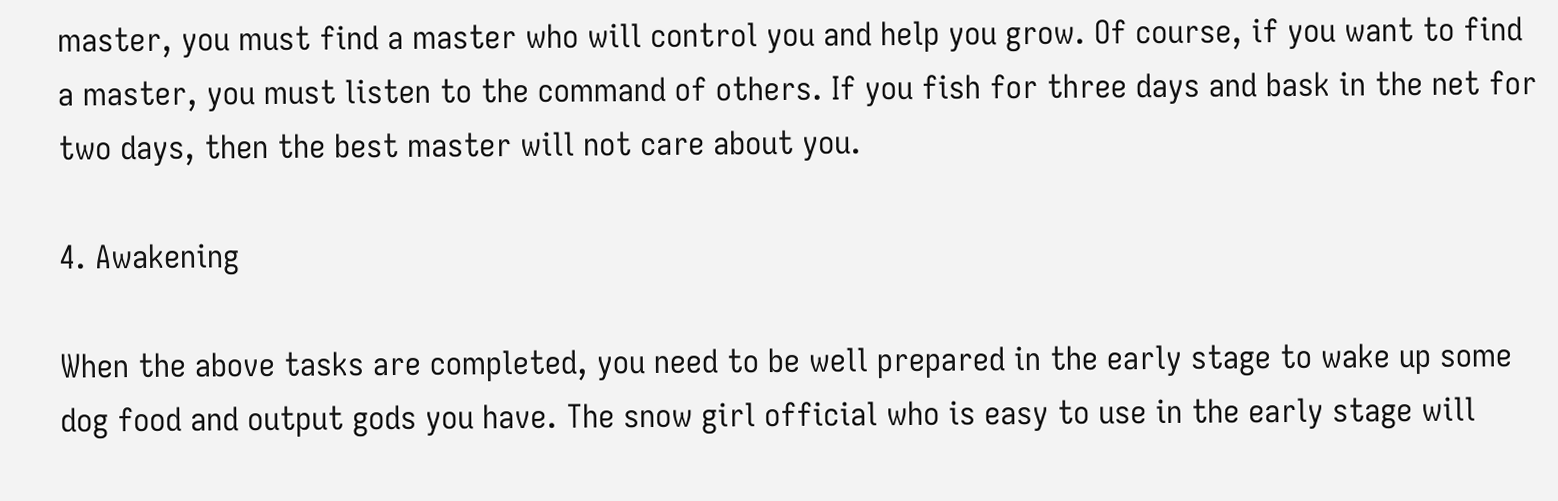master, you must find a master who will control you and help you grow. Of course, if you want to find a master, you must listen to the command of others. If you fish for three days and bask in the net for two days, then the best master will not care about you.

4. Awakening

When the above tasks are completed, you need to be well prepared in the early stage to wake up some dog food and output gods you have. The snow girl official who is easy to use in the early stage will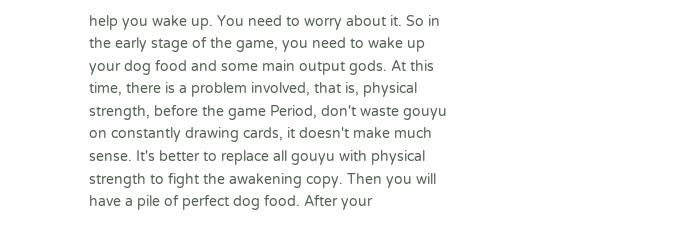help you wake up. You need to worry about it. So in the early stage of the game, you need to wake up your dog food and some main output gods. At this time, there is a problem involved, that is, physical strength, before the game Period, don't waste gouyu on constantly drawing cards, it doesn't make much sense. It's better to replace all gouyu with physical strength to fight the awakening copy. Then you will have a pile of perfect dog food. After your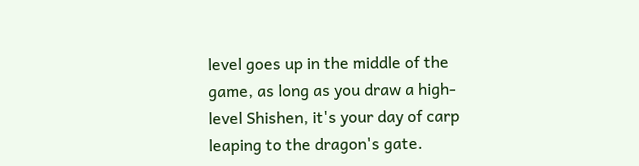level goes up in the middle of the game, as long as you draw a high-level Shishen, it's your day of carp leaping to the dragon's gate.